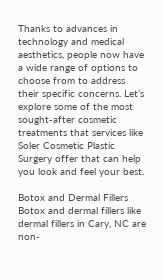Thanks to advances in technology and medical aesthetics, people now have a wide range of options to choose from to address their specific concerns. Let’s explore some of the most sought-after cosmetic treatments that services like Soler Cosmetic Plastic Surgery offer that can help you look and feel your best.

Botox and Dermal Fillers
Botox and dermal fillers like dermal fillers in Cary, NC are non-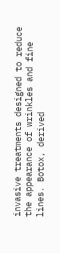invasive treatments designed to reduce the appearance of wrinkles and fine lines. Botox, derived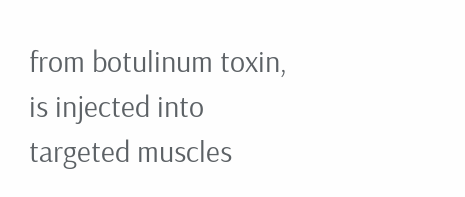from botulinum toxin, is injected into targeted muscles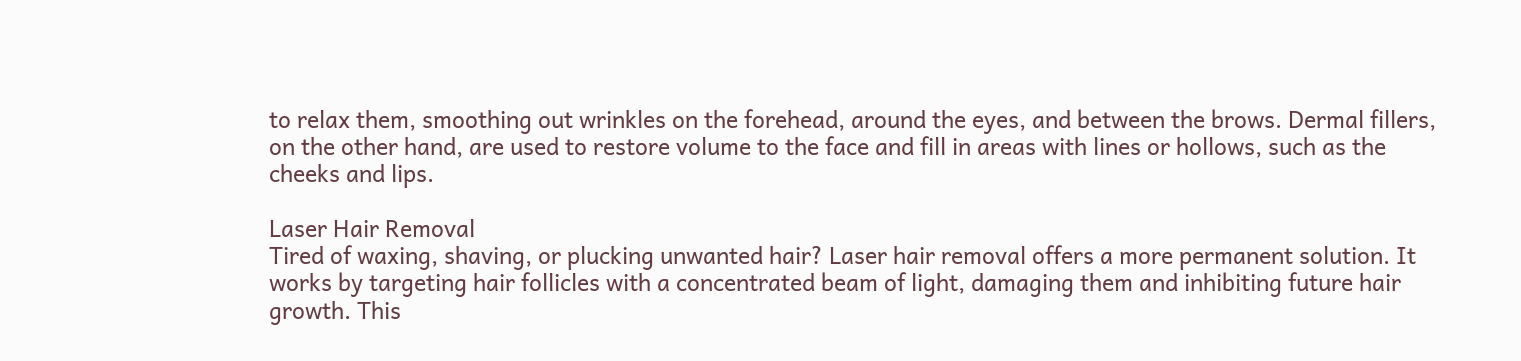to relax them, smoothing out wrinkles on the forehead, around the eyes, and between the brows. Dermal fillers, on the other hand, are used to restore volume to the face and fill in areas with lines or hollows, such as the cheeks and lips.

Laser Hair Removal
Tired of waxing, shaving, or plucking unwanted hair? Laser hair removal offers a more permanent solution. It works by targeting hair follicles with a concentrated beam of light, damaging them and inhibiting future hair growth. This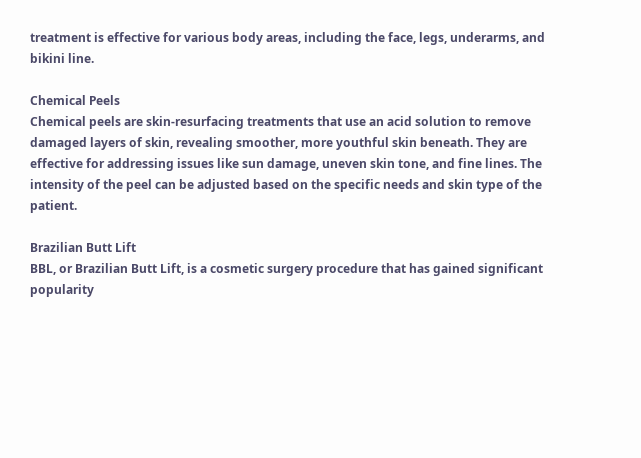treatment is effective for various body areas, including the face, legs, underarms, and bikini line.

Chemical Peels
Chemical peels are skin-resurfacing treatments that use an acid solution to remove damaged layers of skin, revealing smoother, more youthful skin beneath. They are effective for addressing issues like sun damage, uneven skin tone, and fine lines. The intensity of the peel can be adjusted based on the specific needs and skin type of the patient.

Brazilian Butt Lift
BBL, or Brazilian Butt Lift, is a cosmetic surgery procedure that has gained significant popularity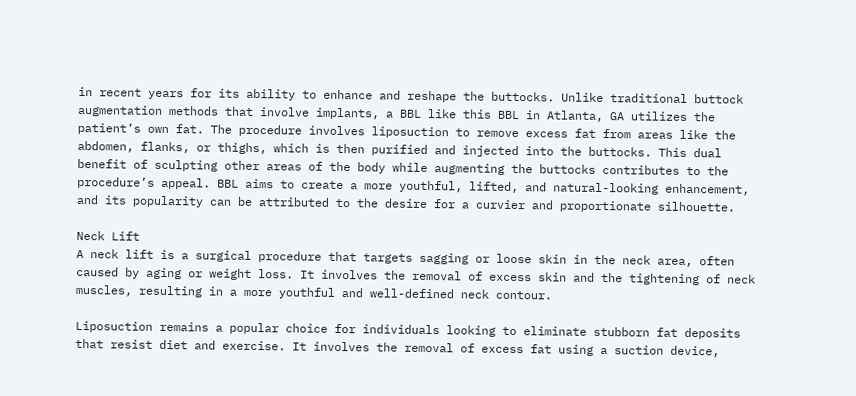in recent years for its ability to enhance and reshape the buttocks. Unlike traditional buttock augmentation methods that involve implants, a BBL like this BBL in Atlanta, GA utilizes the patient’s own fat. The procedure involves liposuction to remove excess fat from areas like the abdomen, flanks, or thighs, which is then purified and injected into the buttocks. This dual benefit of sculpting other areas of the body while augmenting the buttocks contributes to the procedure’s appeal. BBL aims to create a more youthful, lifted, and natural-looking enhancement, and its popularity can be attributed to the desire for a curvier and proportionate silhouette.

Neck Lift
A neck lift is a surgical procedure that targets sagging or loose skin in the neck area, often caused by aging or weight loss. It involves the removal of excess skin and the tightening of neck muscles, resulting in a more youthful and well-defined neck contour.

Liposuction remains a popular choice for individuals looking to eliminate stubborn fat deposits that resist diet and exercise. It involves the removal of excess fat using a suction device,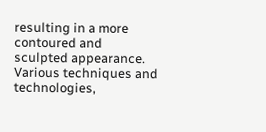resulting in a more contoured and sculpted appearance. Various techniques and technologies,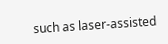such as laser-assisted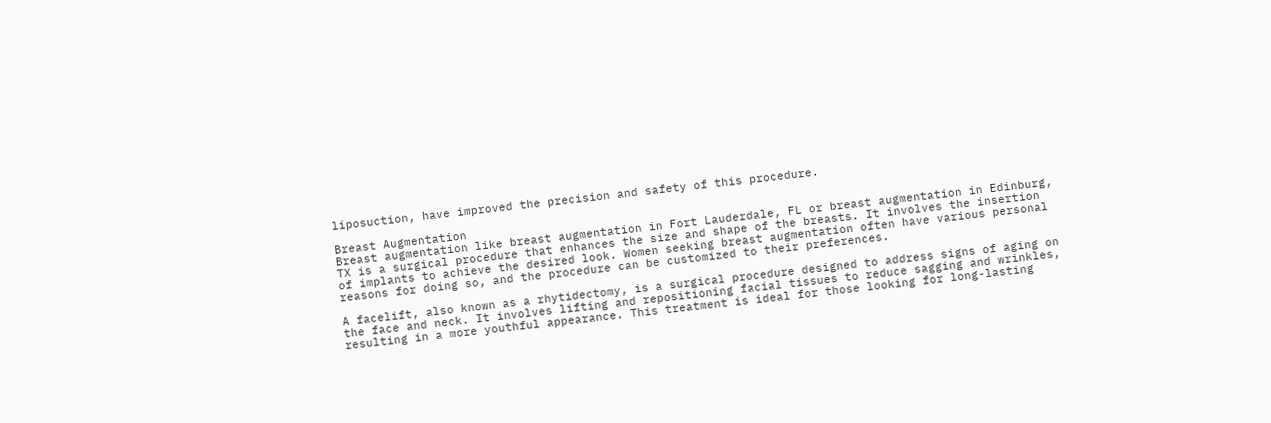liposuction, have improved the precision and safety of this procedure.

Breast Augmentation
Breast augmentation like breast augmentation in Fort Lauderdale, FL or breast augmentation in Edinburg, TX is a surgical procedure that enhances the size and shape of the breasts. It involves the insertion of implants to achieve the desired look. Women seeking breast augmentation often have various personal reasons for doing so, and the procedure can be customized to their preferences.

A facelift, also known as a rhytidectomy, is a surgical procedure designed to address signs of aging on the face and neck. It involves lifting and repositioning facial tissues to reduce sagging and wrinkles, resulting in a more youthful appearance. This treatment is ideal for those looking for long-lasting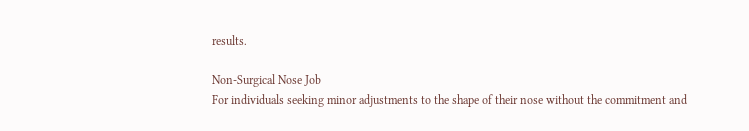results.

Non-Surgical Nose Job
For individuals seeking minor adjustments to the shape of their nose without the commitment and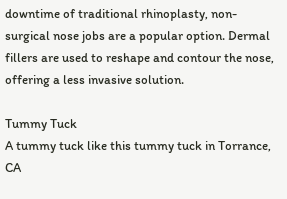downtime of traditional rhinoplasty, non-surgical nose jobs are a popular option. Dermal fillers are used to reshape and contour the nose, offering a less invasive solution.

Tummy Tuck
A tummy tuck like this tummy tuck in Torrance, CA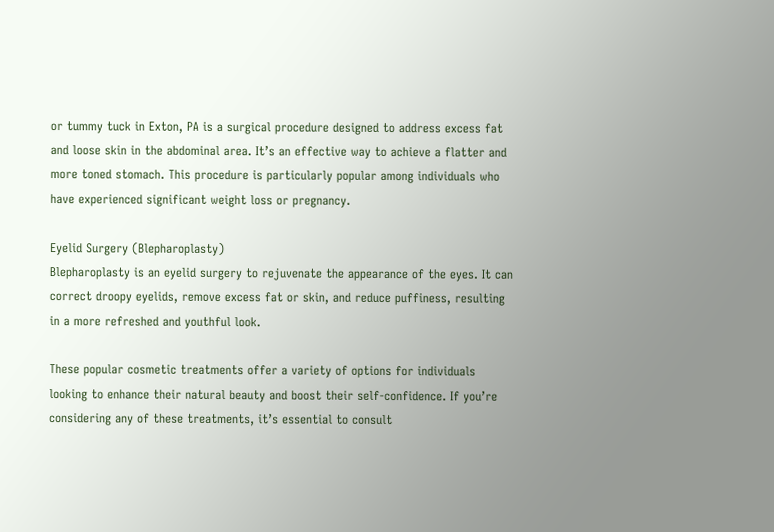or tummy tuck in Exton, PA is a surgical procedure designed to address excess fat and loose skin in the abdominal area. It’s an effective way to achieve a flatter and more toned stomach. This procedure is particularly popular among individuals who have experienced significant weight loss or pregnancy.

Eyelid Surgery (Blepharoplasty)
Blepharoplasty is an eyelid surgery to rejuvenate the appearance of the eyes. It can correct droopy eyelids, remove excess fat or skin, and reduce puffiness, resulting in a more refreshed and youthful look.

These popular cosmetic treatments offer a variety of options for individuals looking to enhance their natural beauty and boost their self-confidence. If you’re considering any of these treatments, it’s essential to consult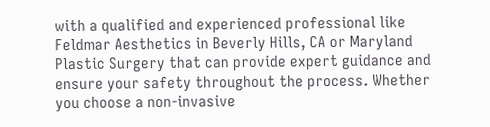with a qualified and experienced professional like Feldmar Aesthetics in Beverly Hills, CA or Maryland Plastic Surgery that can provide expert guidance and ensure your safety throughout the process. Whether you choose a non-invasive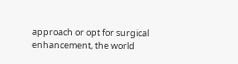approach or opt for surgical enhancement, the world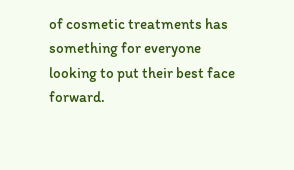of cosmetic treatments has something for everyone looking to put their best face forward.